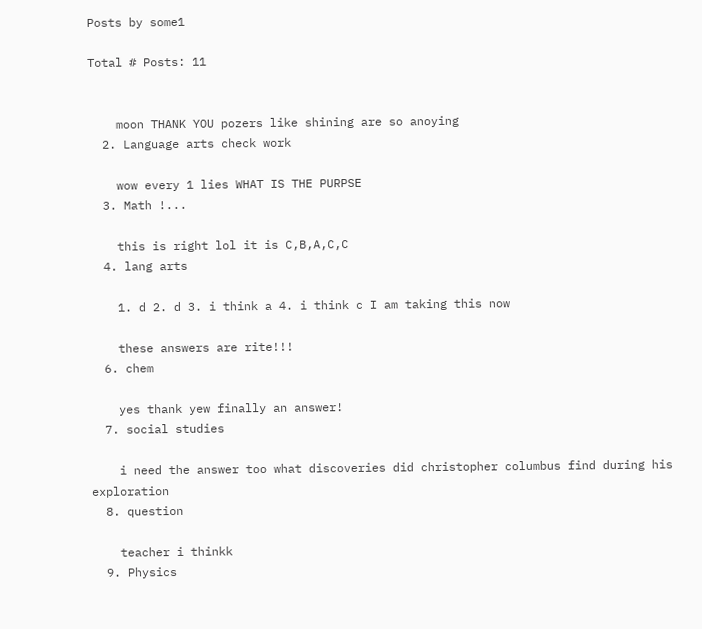Posts by some1

Total # Posts: 11


    moon THANK YOU pozers like shining are so anoying
  2. Language arts check work

    wow every 1 lies WHAT IS THE PURPSE
  3. Math !...

    this is right lol it is C,B,A,C,C
  4. lang arts

    1. d 2. d 3. i think a 4. i think c I am taking this now

    these answers are rite!!!
  6. chem

    yes thank yew finally an answer!
  7. social studies

    i need the answer too what discoveries did christopher columbus find during his exploration
  8. question

    teacher i thinkk
  9. Physics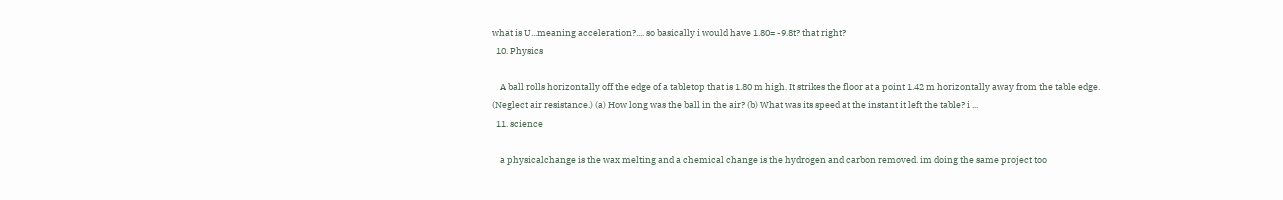what is U...meaning acceleration?.... so basically i would have 1.80= -9.8t? that right?
  10. Physics

    A ball rolls horizontally off the edge of a tabletop that is 1.80 m high. It strikes the floor at a point 1.42 m horizontally away from the table edge. (Neglect air resistance.) (a) How long was the ball in the air? (b) What was its speed at the instant it left the table? i ...
  11. science

    a physicalchange is the wax melting and a chemical change is the hydrogen and carbon removed. im doing the same project too